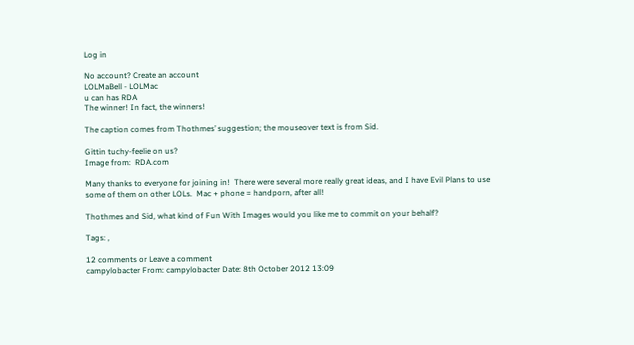Log in

No account? Create an account
LOLMaBell - LOLMac
u can has RDA
The winner! In fact, the winners!

The caption comes from Thothmes’ suggestion; the mouseover text is from Sid.

Gittin tuchy-feelie on us?
Image from:  RDA.com

Many thanks to everyone for joining in!  There were several more really great ideas, and I have Evil Plans to use some of them on other LOLs.  Mac + phone = handporn, after all!

Thothmes and Sid, what kind of Fun With Images would you like me to commit on your behalf?

Tags: ,

12 comments or Leave a comment
campylobacter From: campylobacter Date: 8th October 2012 13:09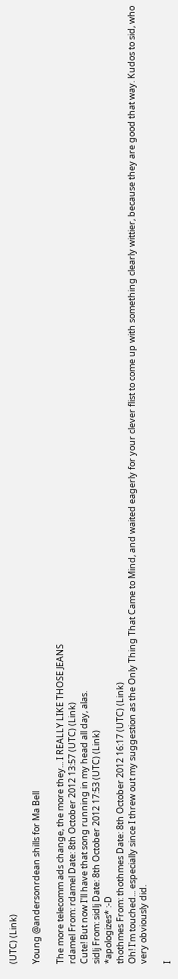(UTC) (Link)

Young @andersonrdean shills for Ma Bell

The more telecomm ads change, the more they... I REALLY LIKE THOSE JEANS
rdamel From: rdamel Date: 8th October 2012 13:57 (UTC) (Link)
Cute! But now I'll have that song running in my head all day, alas.
sidlj From: sidlj Date: 8th October 2012 17:53 (UTC) (Link)
*apologizes* :-D
thothmes From: thothmes Date: 8th October 2012 16:17 (UTC) (Link)
Oh! I'm touched... especially since I threw out my suggestion as the Only Thing That Came to Mind, and waited eagerly for your clever flist to come up with something clearly wittier, because they are good that way. Kudos to sid, who very obviously did.

I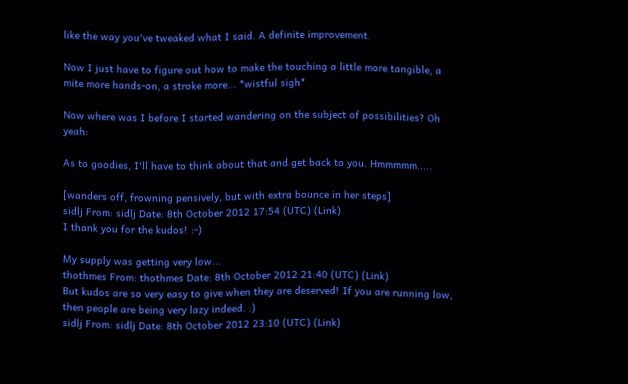like the way you've tweaked what I said. A definite improvement.

Now I just have to figure out how to make the touching a little more tangible, a mite more hands-on, a stroke more... *wistful sigh*

Now where was I before I started wandering on the subject of possibilities? Oh yeah:

As to goodies, I'll have to think about that and get back to you. Hmmmmm.....

[wanders off, frowning pensively, but with extra bounce in her steps]
sidlj From: sidlj Date: 8th October 2012 17:54 (UTC) (Link)
I thank you for the kudos! :-)

My supply was getting very low...
thothmes From: thothmes Date: 8th October 2012 21:40 (UTC) (Link)
But kudos are so very easy to give when they are deserved! If you are running low, then people are being very lazy indeed. :)
sidlj From: sidlj Date: 8th October 2012 23:10 (UTC) (Link)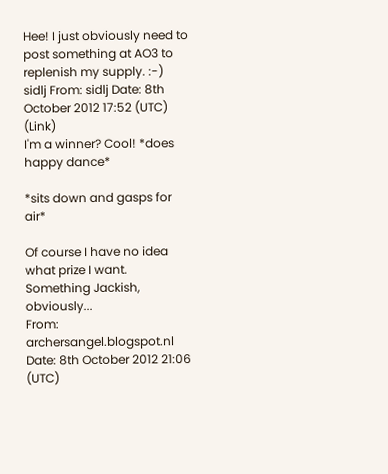Hee! I just obviously need to post something at AO3 to replenish my supply. :-)
sidlj From: sidlj Date: 8th October 2012 17:52 (UTC) (Link)
I'm a winner? Cool! *does happy dance*

*sits down and gasps for air*

Of course I have no idea what prize I want. Something Jackish, obviously...
From: archersangel.blogspot.nl Date: 8th October 2012 21:06 (UTC)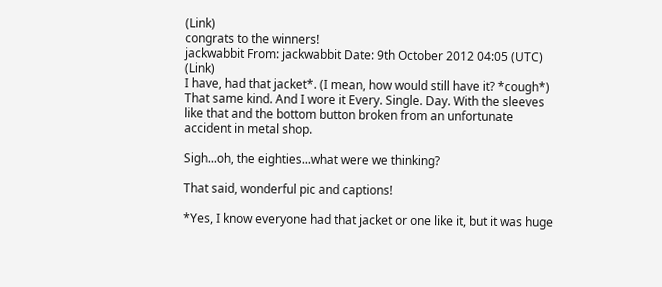(Link)
congrats to the winners!
jackwabbit From: jackwabbit Date: 9th October 2012 04:05 (UTC) (Link)
I have, had that jacket*. (I mean, how would still have it? *cough*) That same kind. And I wore it Every. Single. Day. With the sleeves like that and the bottom button broken from an unfortunate accident in metal shop.

Sigh...oh, the eighties...what were we thinking?

That said, wonderful pic and captions!

*Yes, I know everyone had that jacket or one like it, but it was huge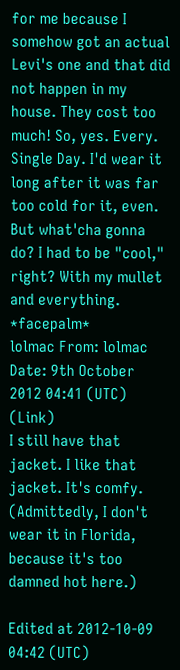for me because I somehow got an actual Levi's one and that did not happen in my house. They cost too much! So, yes. Every. Single Day. I'd wear it long after it was far too cold for it, even. But what'cha gonna do? I had to be "cool," right? With my mullet and everything. *facepalm*
lolmac From: lolmac Date: 9th October 2012 04:41 (UTC) (Link)
I still have that jacket. I like that jacket. It's comfy. (Admittedly, I don't wear it in Florida, because it's too damned hot here.)

Edited at 2012-10-09 04:42 (UTC)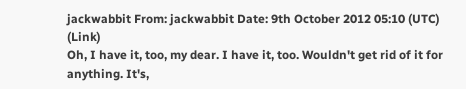jackwabbit From: jackwabbit Date: 9th October 2012 05:10 (UTC) (Link)
Oh, I have it, too, my dear. I have it, too. Wouldn't get rid of it for anything. It's,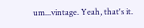um...vintage. Yeah, that's it.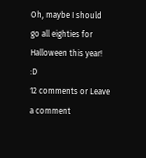Oh, maybe I should go all eighties for Halloween this year! :D
12 comments or Leave a comment